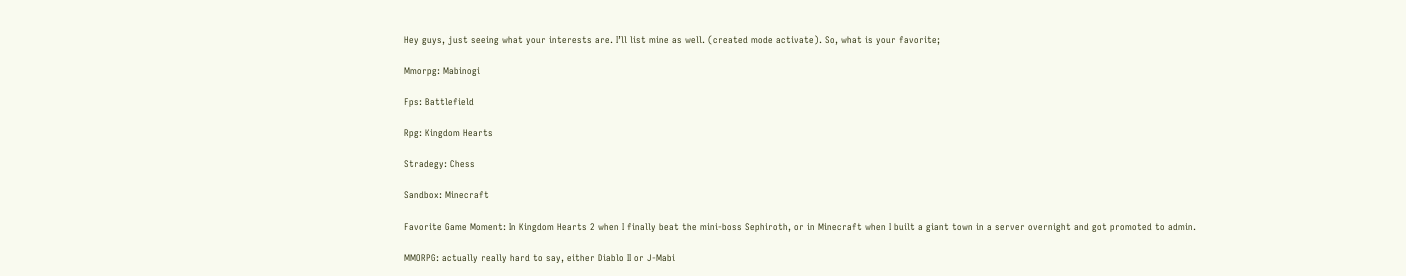Hey guys, just seeing what your interests are. I’ll list mine as well. (created mode activate). So, what is your favorite;

Mmorpg: Mabinogi

Fps: Battlefield

Rpg: Kingdom Hearts

Stradegy: Chess

Sandbox: Minecraft

Favorite Game Moment: In Kingdom Hearts 2 when I finally beat the mini-boss Sephiroth, or in Minecraft when I built a giant town in a server overnight and got promoted to admin.

MMORPG: actually really hard to say, either Diablo II or J-Mabi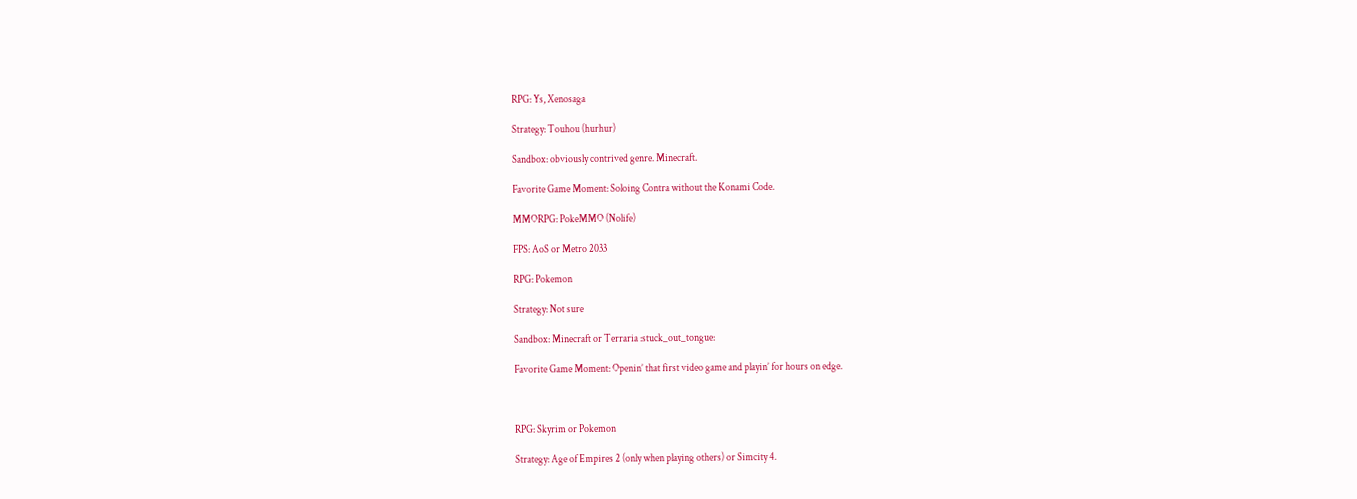RPG: Ys, Xenosaga

Strategy: Touhou (hurhur)

Sandbox: obviously contrived genre. Minecraft.

Favorite Game Moment: Soloing Contra without the Konami Code.

MMORPG: PokeMMO (Nolife)

FPS: AoS or Metro 2033

RPG: Pokemon

Strategy: Not sure

Sandbox: Minecraft or Terraria :stuck_out_tongue:

Favorite Game Moment: Openin’ that first video game and playin’ for hours on edge.



RPG: Skyrim or Pokemon

Strategy: Age of Empires 2 (only when playing others) or Simcity 4.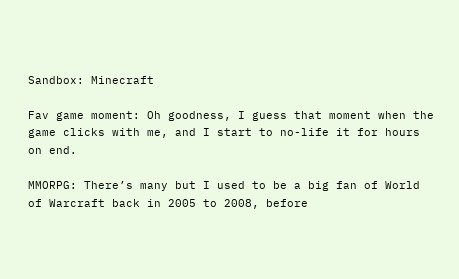Sandbox: Minecraft

Fav game moment: Oh goodness, I guess that moment when the game clicks with me, and I start to no-life it for hours on end.

MMORPG: There’s many but I used to be a big fan of World of Warcraft back in 2005 to 2008, before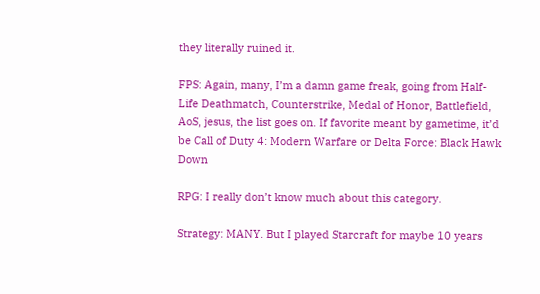they literally ruined it.

FPS: Again, many, I’m a damn game freak, going from Half-Life Deathmatch, Counterstrike, Medal of Honor, Battlefield, AoS, jesus, the list goes on. If favorite meant by gametime, it’d be Call of Duty 4: Modern Warfare or Delta Force: Black Hawk Down

RPG: I really don’t know much about this category.

Strategy: MANY. But I played Starcraft for maybe 10 years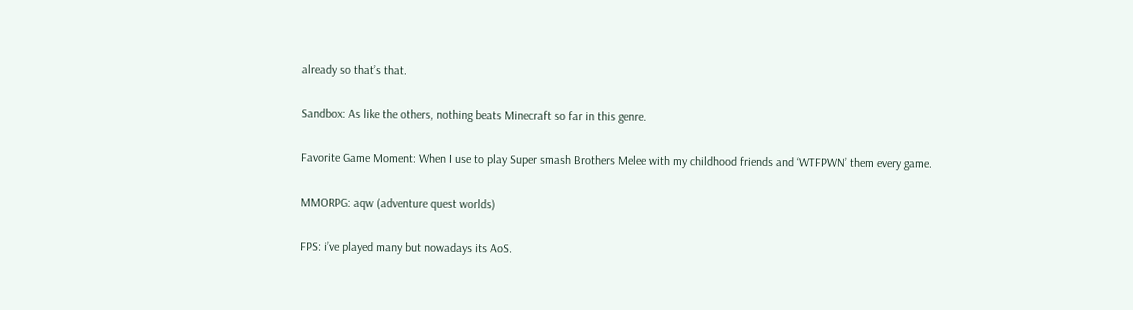already so that’s that.

Sandbox: As like the others, nothing beats Minecraft so far in this genre.

Favorite Game Moment: When I use to play Super smash Brothers Melee with my childhood friends and ‘WTFPWN’ them every game.

MMORPG: aqw (adventure quest worlds)

FPS: i’ve played many but nowadays its AoS.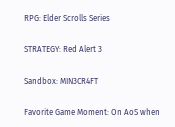RPG: Elder Scrolls Series

STRATEGY: Red Alert 3

Sandbox: MIN3CR4FT

Favorite Game Moment: On AoS when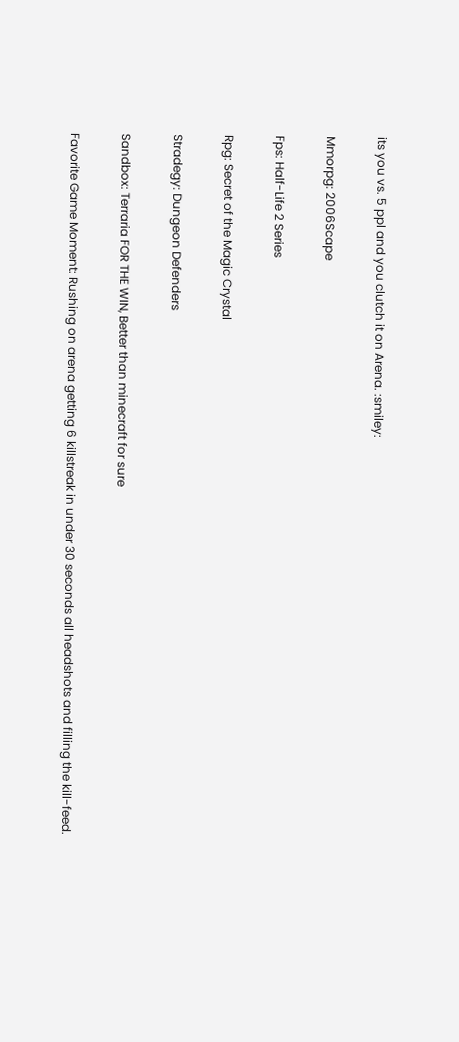its you vs. 5 ppl and you clutch it on Arena. :smiley:

Mmorpg: 2006Scape

Fps: Half-Life 2 Series

Rpg: Secret of the Magic Crystal

Stradegy: Dungeon Defenders

Sandbox: Terraria FOR THE WIN, Better than minecraft for sure

Favorite Game Moment: Rushing on arena getting 6 killstreak in under 30 seconds all headshots and filling the kill-feed.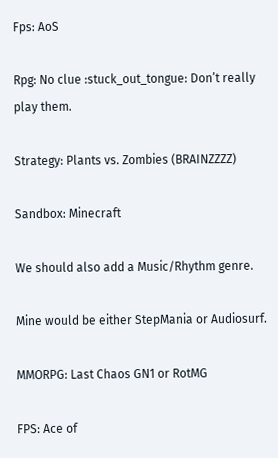Fps: AoS

Rpg: No clue :stuck_out_tongue: Don’t really play them.

Strategy: Plants vs. Zombies (BRAINZZZZ)

Sandbox: Minecraft

We should also add a Music/Rhythm genre.

Mine would be either StepMania or Audiosurf.

MMORPG: Last Chaos GN1 or RotMG

FPS: Ace of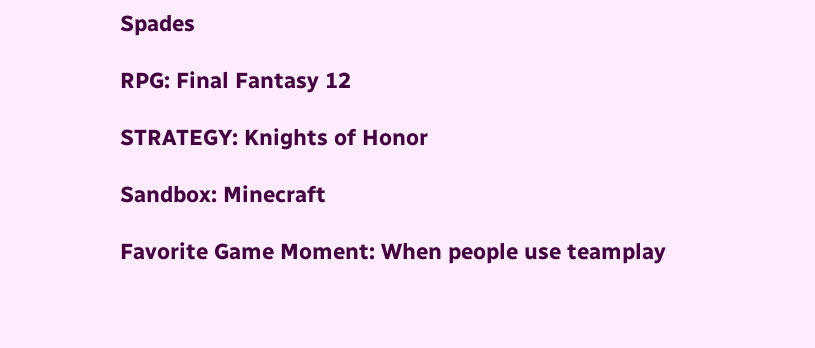Spades

RPG: Final Fantasy 12

STRATEGY: Knights of Honor

Sandbox: Minecraft

Favorite Game Moment: When people use teamplay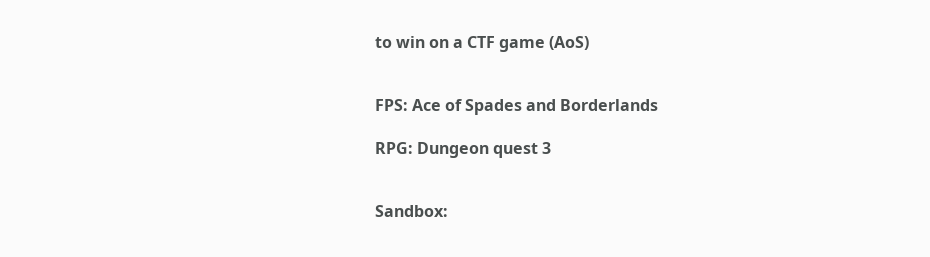to win on a CTF game (AoS)


FPS: Ace of Spades and Borderlands

RPG: Dungeon quest 3


Sandbox: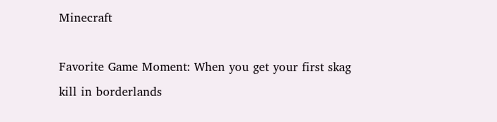Minecraft

Favorite Game Moment: When you get your first skag kill in borderlands